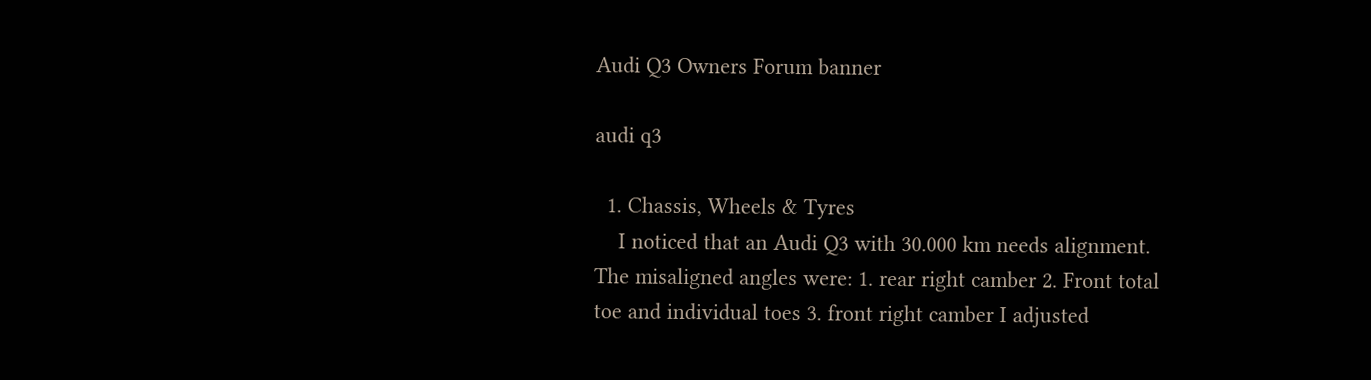Audi Q3 Owners Forum banner

audi q3

  1. Chassis, Wheels & Tyres
    I noticed that an Audi Q3 with 30.000 km needs alignment. The misaligned angles were: 1. rear right camber 2. Front total toe and individual toes 3. front right camber I adjusted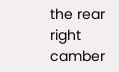the rear right camber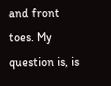and front toes. My question is, is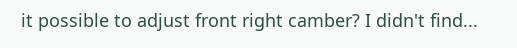it possible to adjust front right camber? I didn't find...